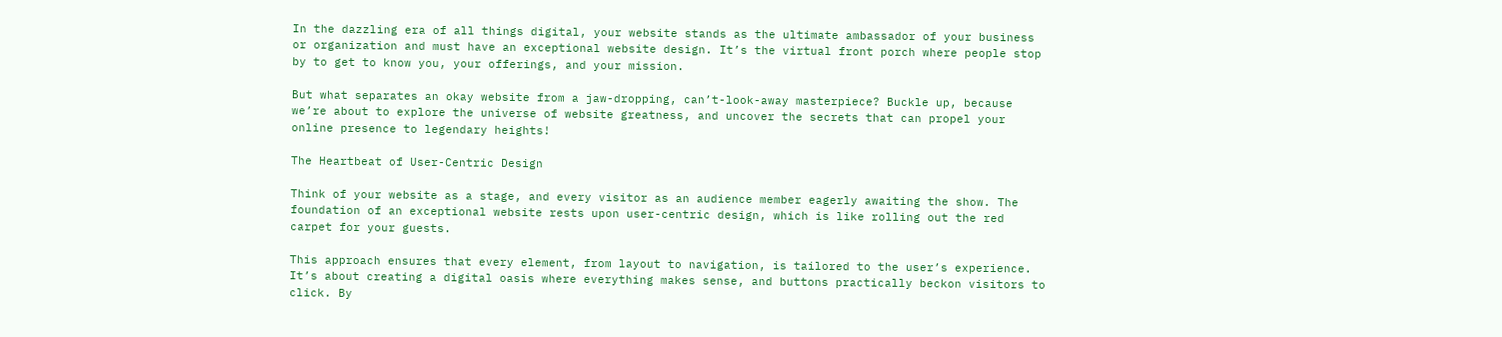In the dazzling era of all things digital, your website stands as the ultimate ambassador of your business or organization and must have an exceptional website design. It’s the virtual front porch where people stop by to get to know you, your offerings, and your mission.

But what separates an okay website from a jaw-dropping, can’t-look-away masterpiece? Buckle up, because we’re about to explore the universe of website greatness, and uncover the secrets that can propel your online presence to legendary heights!

The Heartbeat of User-Centric Design

Think of your website as a stage, and every visitor as an audience member eagerly awaiting the show. The foundation of an exceptional website rests upon user-centric design, which is like rolling out the red carpet for your guests.

This approach ensures that every element, from layout to navigation, is tailored to the user’s experience. It’s about creating a digital oasis where everything makes sense, and buttons practically beckon visitors to click. By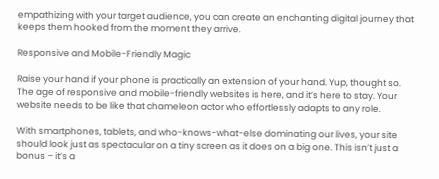empathizing with your target audience, you can create an enchanting digital journey that keeps them hooked from the moment they arrive.

Responsive and Mobile-Friendly Magic

Raise your hand if your phone is practically an extension of your hand. Yup, thought so. The age of responsive and mobile-friendly websites is here, and it’s here to stay. Your website needs to be like that chameleon actor who effortlessly adapts to any role.

With smartphones, tablets, and who-knows-what-else dominating our lives, your site should look just as spectacular on a tiny screen as it does on a big one. This isn’t just a bonus – it’s a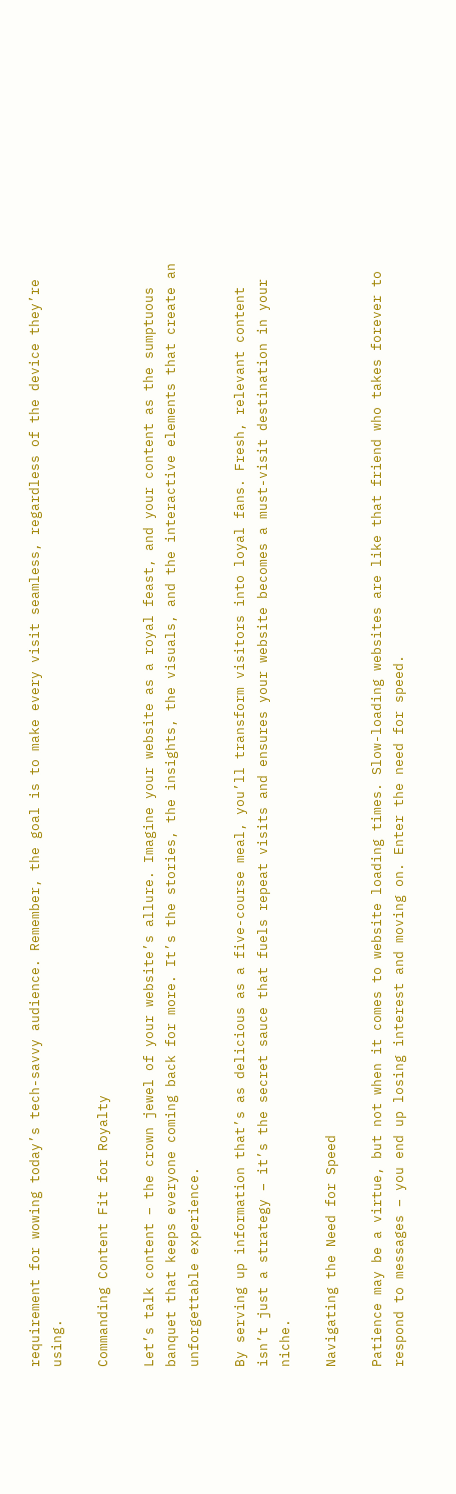requirement for wowing today’s tech-savvy audience. Remember, the goal is to make every visit seamless, regardless of the device they’re using.

Commanding Content Fit for Royalty

Let’s talk content – the crown jewel of your website’s allure. Imagine your website as a royal feast, and your content as the sumptuous banquet that keeps everyone coming back for more. It’s the stories, the insights, the visuals, and the interactive elements that create an unforgettable experience.

By serving up information that’s as delicious as a five-course meal, you’ll transform visitors into loyal fans. Fresh, relevant content isn’t just a strategy – it’s the secret sauce that fuels repeat visits and ensures your website becomes a must-visit destination in your niche.

Navigating the Need for Speed

Patience may be a virtue, but not when it comes to website loading times. Slow-loading websites are like that friend who takes forever to respond to messages – you end up losing interest and moving on. Enter the need for speed.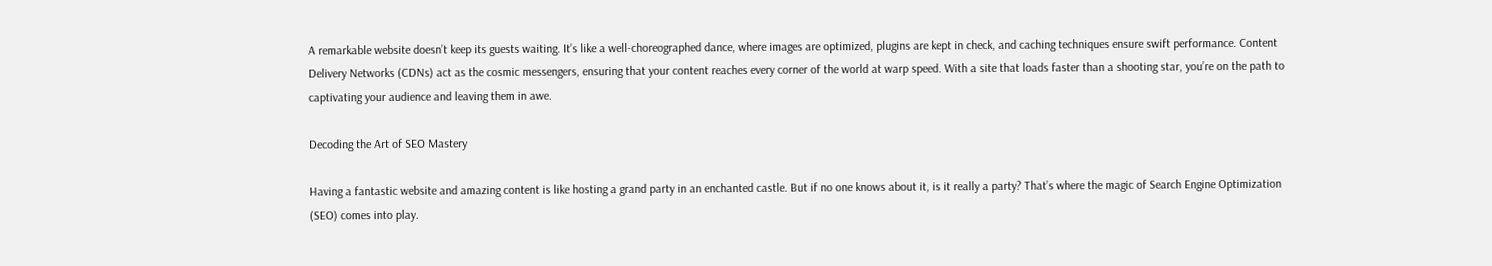A remarkable website doesn’t keep its guests waiting. It’s like a well-choreographed dance, where images are optimized, plugins are kept in check, and caching techniques ensure swift performance. Content Delivery Networks (CDNs) act as the cosmic messengers, ensuring that your content reaches every corner of the world at warp speed. With a site that loads faster than a shooting star, you’re on the path to captivating your audience and leaving them in awe.

Decoding the Art of SEO Mastery

Having a fantastic website and amazing content is like hosting a grand party in an enchanted castle. But if no one knows about it, is it really a party? That’s where the magic of Search Engine Optimization (SEO) comes into play.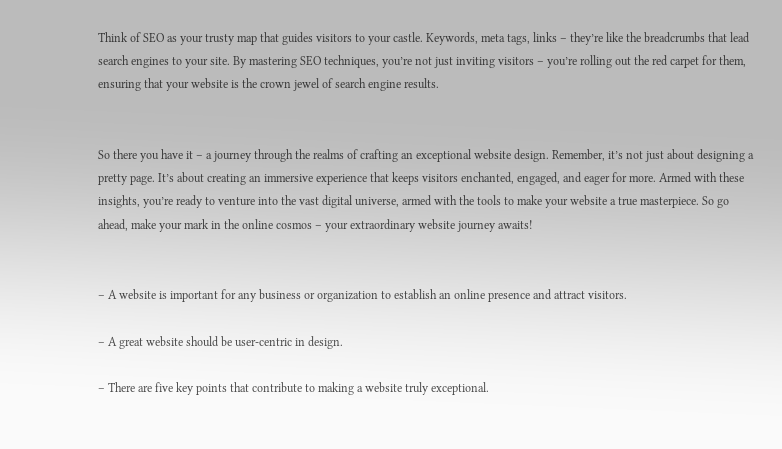Think of SEO as your trusty map that guides visitors to your castle. Keywords, meta tags, links – they’re like the breadcrumbs that lead search engines to your site. By mastering SEO techniques, you’re not just inviting visitors – you’re rolling out the red carpet for them, ensuring that your website is the crown jewel of search engine results.


So there you have it – a journey through the realms of crafting an exceptional website design. Remember, it’s not just about designing a pretty page. It’s about creating an immersive experience that keeps visitors enchanted, engaged, and eager for more. Armed with these insights, you’re ready to venture into the vast digital universe, armed with the tools to make your website a true masterpiece. So go ahead, make your mark in the online cosmos – your extraordinary website journey awaits!


– A website is important for any business or organization to establish an online presence and attract visitors.

– A great website should be user-centric in design.

– There are five key points that contribute to making a website truly exceptional.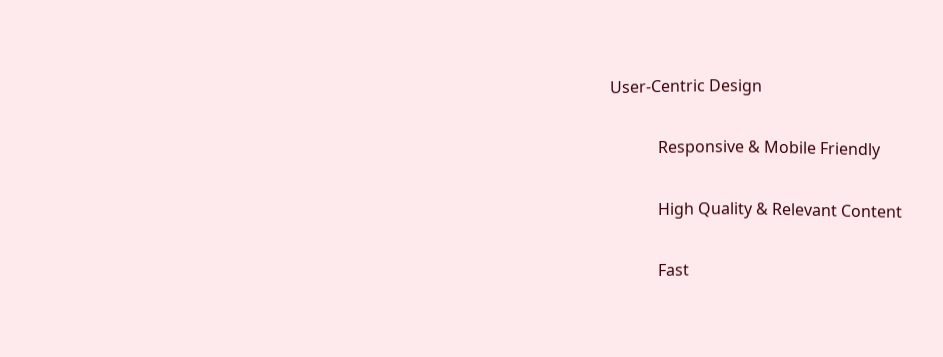User-Centric Design

            Responsive & Mobile Friendly

            High Quality & Relevant Content

            Fast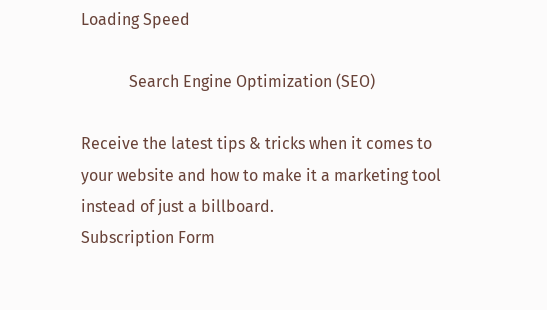Loading Speed

            Search Engine Optimization (SEO)

Receive the latest tips & tricks when it comes to your website and how to make it a marketing tool instead of just a billboard.
Subscription Form